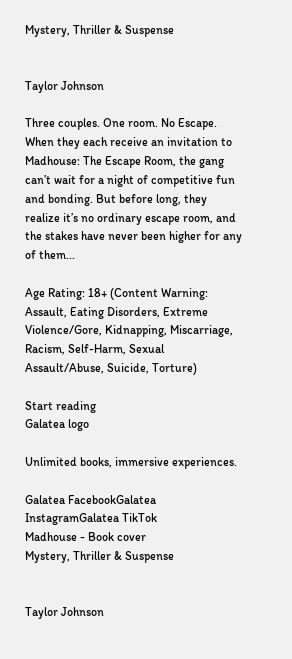Mystery, Thriller & Suspense


Taylor Johnson

Three couples. One room. No Escape. When they each receive an invitation to Madhouse: The Escape Room, the gang can’t wait for a night of competitive fun and bonding. But before long, they realize it’s no ordinary escape room, and the stakes have never been higher for any of them...

Age Rating: 18+ (Content Warning: Assault, Eating Disorders, Extreme Violence/Gore, Kidnapping, Miscarriage, Racism, Self-Harm, Sexual Assault/Abuse, Suicide, Torture)

Start reading
Galatea logo

Unlimited books, immersive experiences.

Galatea FacebookGalatea InstagramGalatea TikTok
Madhouse - Book cover
Mystery, Thriller & Suspense


Taylor Johnson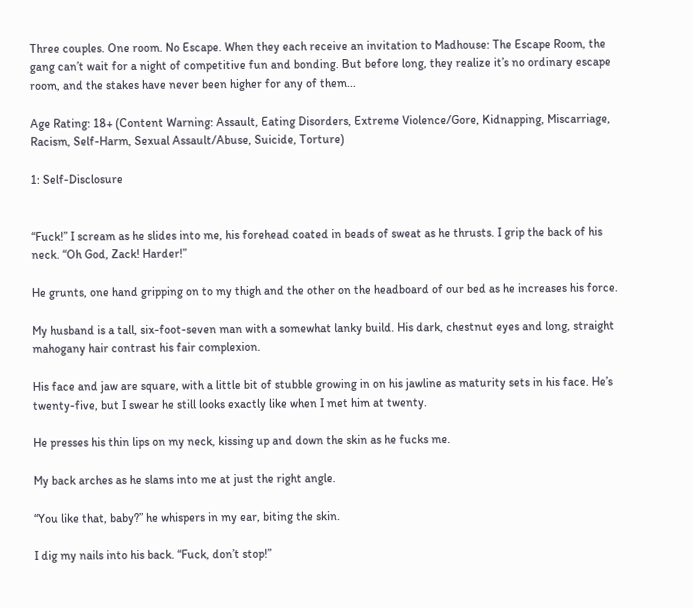Three couples. One room. No Escape. When they each receive an invitation to Madhouse: The Escape Room, the gang can’t wait for a night of competitive fun and bonding. But before long, they realize it’s no ordinary escape room, and the stakes have never been higher for any of them...

Age Rating: 18+ (Content Warning: Assault, Eating Disorders, Extreme Violence/Gore, Kidnapping, Miscarriage, Racism, Self-Harm, Sexual Assault/Abuse, Suicide, Torture)

1: Self-Disclosure


“Fuck!” I scream as he slides into me, his forehead coated in beads of sweat as he thrusts. I grip the back of his neck. “Oh God, Zack! Harder!”

He grunts, one hand gripping on to my thigh and the other on the headboard of our bed as he increases his force.

My husband is a tall, six-foot-seven man with a somewhat lanky build. His dark, chestnut eyes and long, straight mahogany hair contrast his fair complexion.

His face and jaw are square, with a little bit of stubble growing in on his jawline as maturity sets in his face. He’s twenty-five, but I swear he still looks exactly like when I met him at twenty.

He presses his thin lips on my neck, kissing up and down the skin as he fucks me.

My back arches as he slams into me at just the right angle.

“You like that, baby?” he whispers in my ear, biting the skin.

I dig my nails into his back. “Fuck, don’t stop!”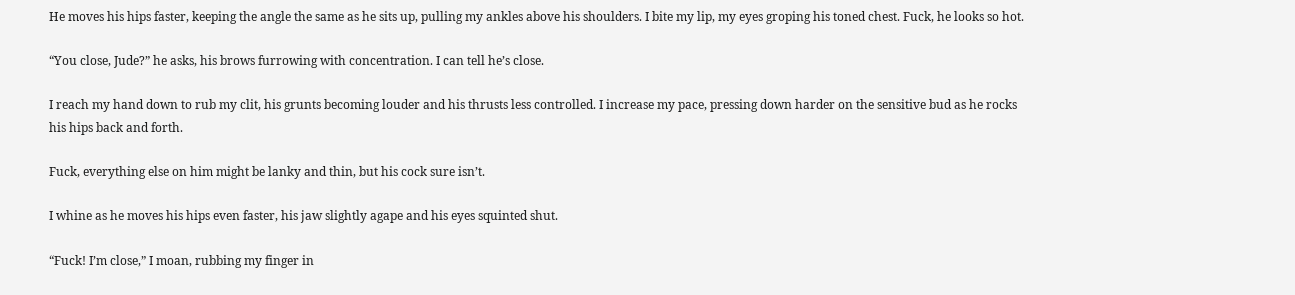He moves his hips faster, keeping the angle the same as he sits up, pulling my ankles above his shoulders. I bite my lip, my eyes groping his toned chest. Fuck, he looks so hot.

“You close, Jude?” he asks, his brows furrowing with concentration. I can tell he’s close.

I reach my hand down to rub my clit, his grunts becoming louder and his thrusts less controlled. I increase my pace, pressing down harder on the sensitive bud as he rocks his hips back and forth.

Fuck, everything else on him might be lanky and thin, but his cock sure isn’t.

I whine as he moves his hips even faster, his jaw slightly agape and his eyes squinted shut.

“Fuck! I’m close,” I moan, rubbing my finger in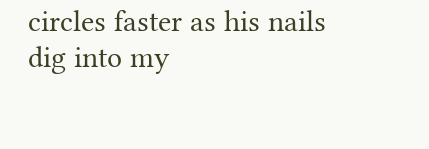circles faster as his nails dig into my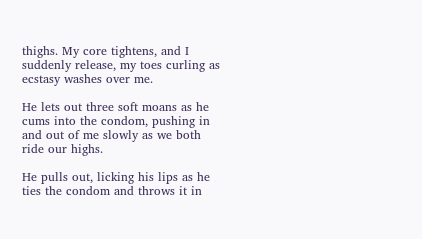thighs. My core tightens, and I suddenly release, my toes curling as ecstasy washes over me.

He lets out three soft moans as he cums into the condom, pushing in and out of me slowly as we both ride our highs.

He pulls out, licking his lips as he ties the condom and throws it in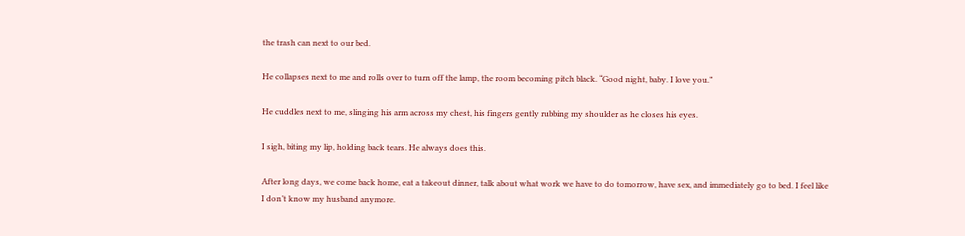the trash can next to our bed.

He collapses next to me and rolls over to turn off the lamp, the room becoming pitch black. “Good night, baby. I love you.”

He cuddles next to me, slinging his arm across my chest, his fingers gently rubbing my shoulder as he closes his eyes.

I sigh, biting my lip, holding back tears. He always does this.

After long days, we come back home, eat a takeout dinner, talk about what work we have to do tomorrow, have sex, and immediately go to bed. I feel like I don’t know my husband anymore.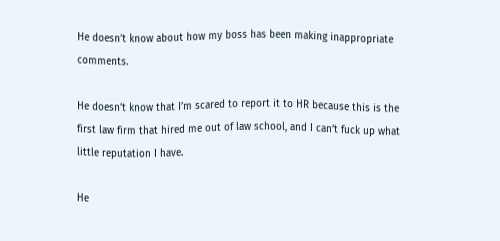He doesn’t know about how my boss has been making inappropriate comments.

He doesn’t know that I’m scared to report it to HR because this is the first law firm that hired me out of law school, and I can’t fuck up what little reputation I have.

He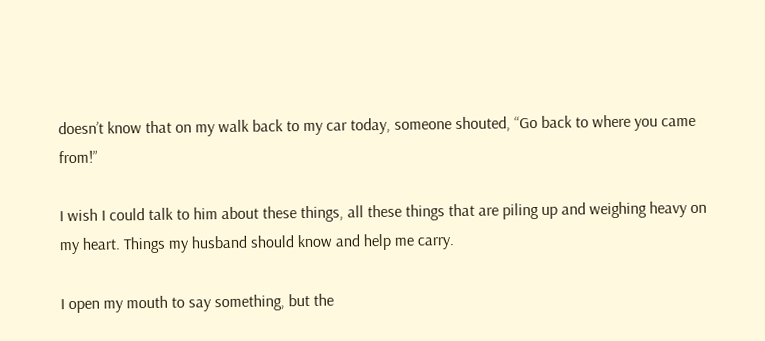doesn’t know that on my walk back to my car today, someone shouted, “Go back to where you came from!”

I wish I could talk to him about these things, all these things that are piling up and weighing heavy on my heart. Things my husband should know and help me carry.

I open my mouth to say something, but the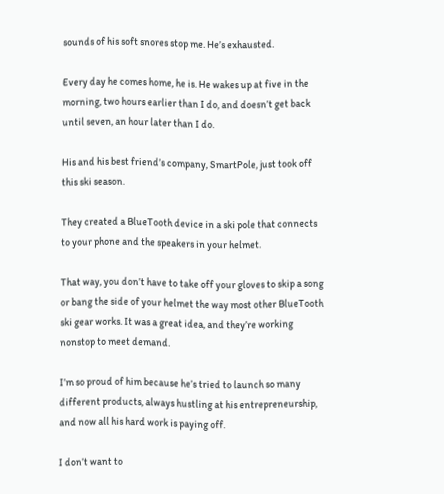sounds of his soft snores stop me. He’s exhausted.

Every day he comes home, he is. He wakes up at five in the morning, two hours earlier than I do, and doesn’t get back until seven, an hour later than I do.

His and his best friend’s company, SmartPole, just took off this ski season.

They created a BlueTooth device in a ski pole that connects to your phone and the speakers in your helmet.

That way, you don’t have to take off your gloves to skip a song or bang the side of your helmet the way most other BlueTooth ski gear works. It was a great idea, and they’re working nonstop to meet demand.

I’m so proud of him because he’s tried to launch so many different products, always hustling at his entrepreneurship, and now all his hard work is paying off.

I don’t want to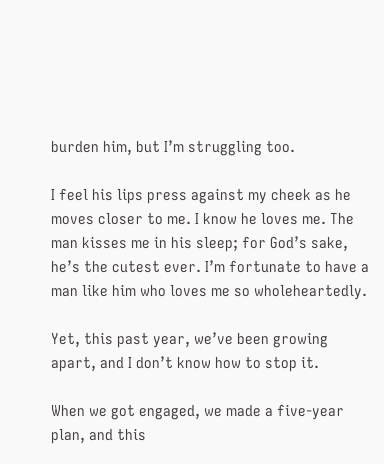burden him, but I’m struggling too.

I feel his lips press against my cheek as he moves closer to me. I know he loves me. The man kisses me in his sleep; for God’s sake, he’s the cutest ever. I’m fortunate to have a man like him who loves me so wholeheartedly.

Yet, this past year, we’ve been growing apart, and I don’t know how to stop it.

When we got engaged, we made a five-year plan, and this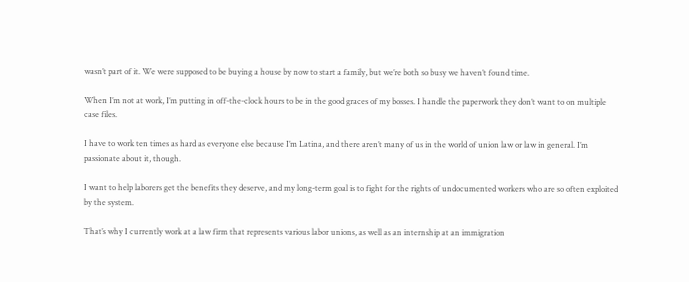wasn’t part of it. We were supposed to be buying a house by now to start a family, but we’re both so busy we haven’t found time.

When I’m not at work, I’m putting in off-the-clock hours to be in the good graces of my bosses. I handle the paperwork they don’t want to on multiple case files.

I have to work ten times as hard as everyone else because I’m Latina, and there aren’t many of us in the world of union law or law in general. I’m passionate about it, though.

I want to help laborers get the benefits they deserve, and my long-term goal is to fight for the rights of undocumented workers who are so often exploited by the system.

That’s why I currently work at a law firm that represents various labor unions, as well as an internship at an immigration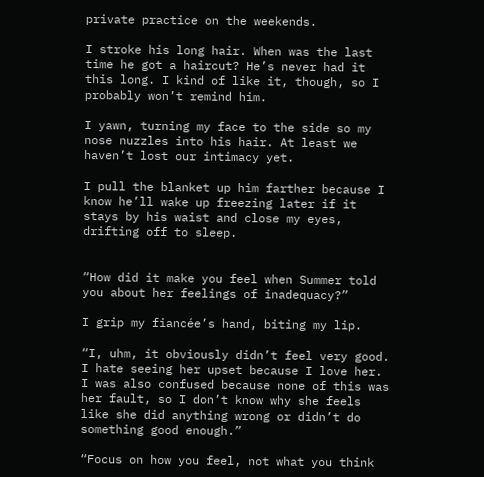private practice on the weekends.

I stroke his long hair. When was the last time he got a haircut? He’s never had it this long. I kind of like it, though, so I probably won’t remind him.

I yawn, turning my face to the side so my nose nuzzles into his hair. At least we haven’t lost our intimacy yet.

I pull the blanket up him farther because I know he’ll wake up freezing later if it stays by his waist and close my eyes, drifting off to sleep.


“How did it make you feel when Summer told you about her feelings of inadequacy?”

I grip my fiancée’s hand, biting my lip.

“I, uhm, it obviously didn’t feel very good. I hate seeing her upset because I love her. I was also confused because none of this was her fault, so I don’t know why she feels like she did anything wrong or didn’t do something good enough.”

“Focus on how you feel, not what you think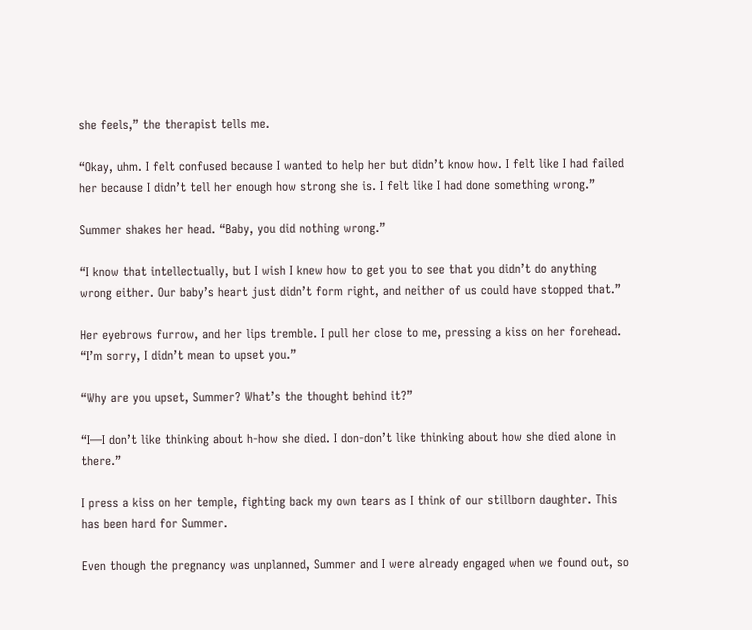she feels,” the therapist tells me.

“Okay, uhm. I felt confused because I wanted to help her but didn’t know how. I felt like I had failed her because I didn’t tell her enough how strong she is. I felt like I had done something wrong.”

Summer shakes her head. “Baby, you did nothing wrong.”

“I know that intellectually, but I wish I knew how to get you to see that you didn’t do anything wrong either. Our baby’s heart just didn’t form right, and neither of us could have stopped that.”

Her eyebrows furrow, and her lips tremble. I pull her close to me, pressing a kiss on her forehead. “I’m sorry, I didn’t mean to upset you.”

“Why are you upset, Summer? What’s the thought behind it?”

“I—I don’t like thinking about h-how she died. I don-don’t like thinking about how she died alone in there.”

I press a kiss on her temple, fighting back my own tears as I think of our stillborn daughter. This has been hard for Summer.

Even though the pregnancy was unplanned, Summer and I were already engaged when we found out, so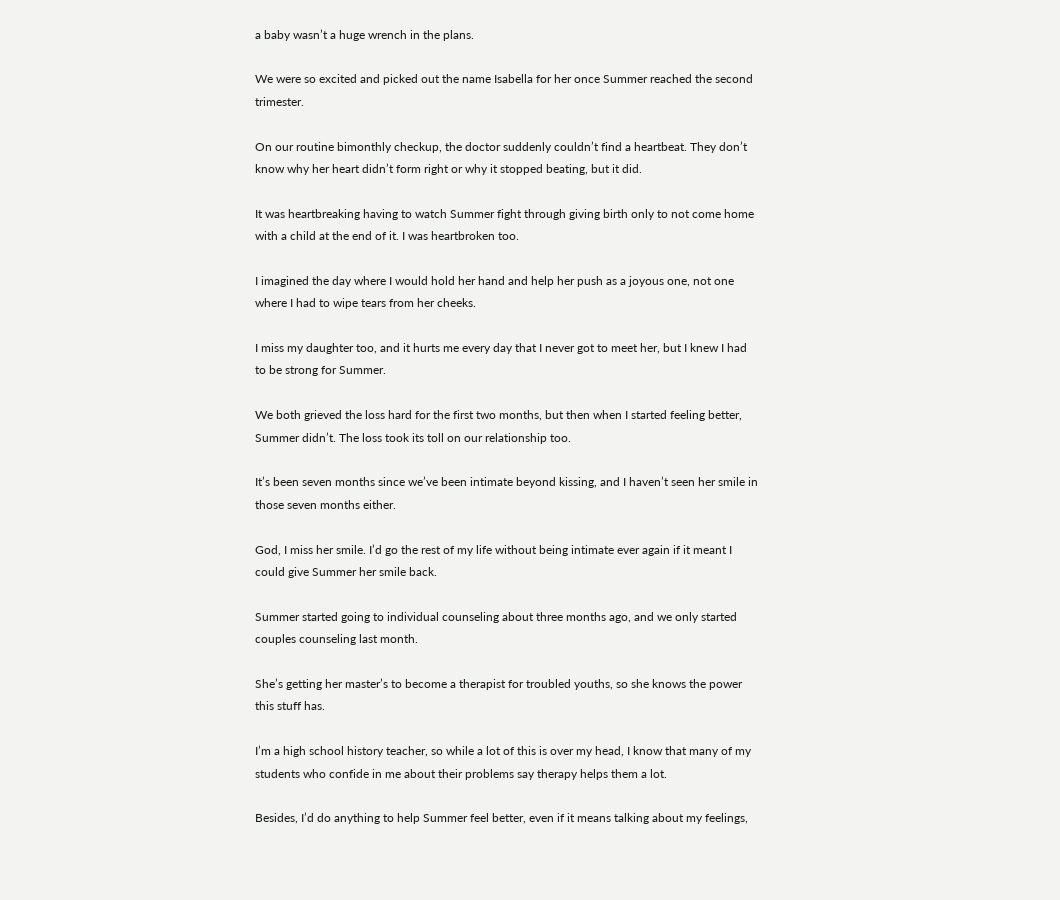a baby wasn’t a huge wrench in the plans.

We were so excited and picked out the name Isabella for her once Summer reached the second trimester.

On our routine bimonthly checkup, the doctor suddenly couldn’t find a heartbeat. They don’t know why her heart didn’t form right or why it stopped beating, but it did.

It was heartbreaking having to watch Summer fight through giving birth only to not come home with a child at the end of it. I was heartbroken too.

I imagined the day where I would hold her hand and help her push as a joyous one, not one where I had to wipe tears from her cheeks.

I miss my daughter too, and it hurts me every day that I never got to meet her, but I knew I had to be strong for Summer.

We both grieved the loss hard for the first two months, but then when I started feeling better, Summer didn’t. The loss took its toll on our relationship too.

It’s been seven months since we’ve been intimate beyond kissing, and I haven’t seen her smile in those seven months either.

God, I miss her smile. I’d go the rest of my life without being intimate ever again if it meant I could give Summer her smile back.

Summer started going to individual counseling about three months ago, and we only started couples counseling last month.

She’s getting her master’s to become a therapist for troubled youths, so she knows the power this stuff has.

I’m a high school history teacher, so while a lot of this is over my head, I know that many of my students who confide in me about their problems say therapy helps them a lot.

Besides, I’d do anything to help Summer feel better, even if it means talking about my feelings,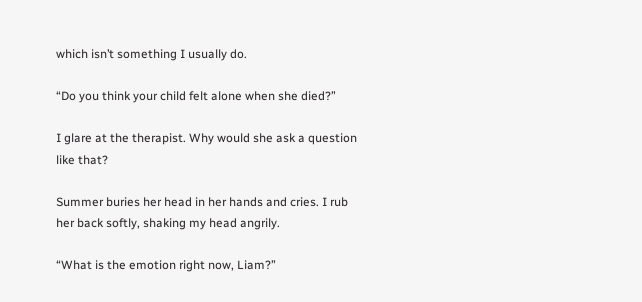which isn’t something I usually do.

“Do you think your child felt alone when she died?”

I glare at the therapist. Why would she ask a question like that?

Summer buries her head in her hands and cries. I rub her back softly, shaking my head angrily.

“What is the emotion right now, Liam?”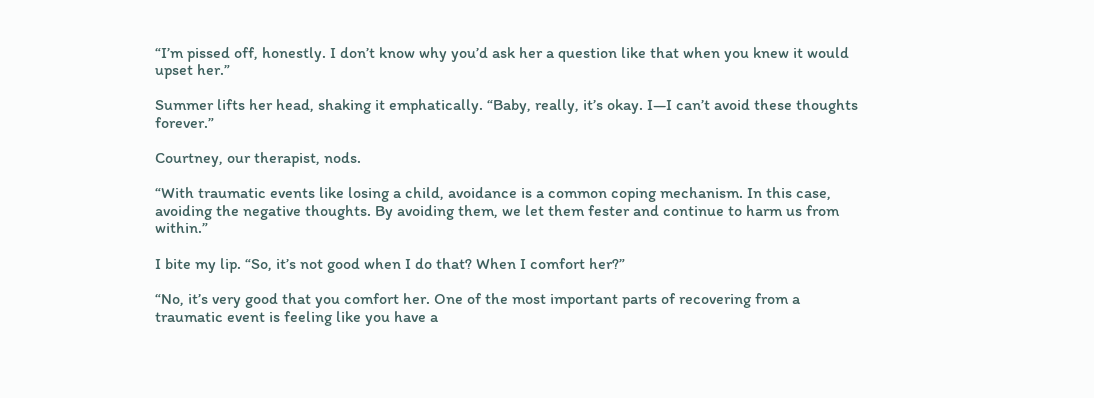“I’m pissed off, honestly. I don’t know why you’d ask her a question like that when you knew it would upset her.”

Summer lifts her head, shaking it emphatically. “Baby, really, it’s okay. I—I can’t avoid these thoughts forever.”

Courtney, our therapist, nods.

“With traumatic events like losing a child, avoidance is a common coping mechanism. In this case, avoiding the negative thoughts. By avoiding them, we let them fester and continue to harm us from within.”

I bite my lip. “So, it’s not good when I do that? When I comfort her?”

“No, it’s very good that you comfort her. One of the most important parts of recovering from a traumatic event is feeling like you have a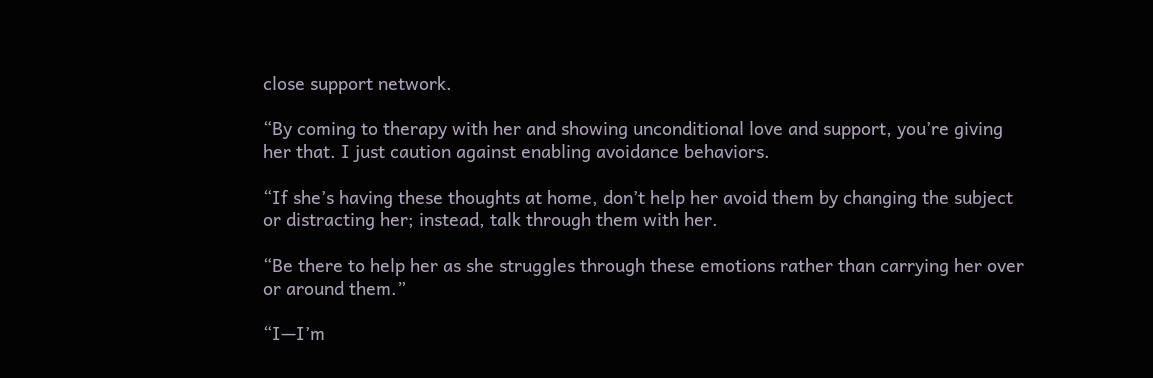close support network.

“By coming to therapy with her and showing unconditional love and support, you’re giving her that. I just caution against enabling avoidance behaviors.

“If she’s having these thoughts at home, don’t help her avoid them by changing the subject or distracting her; instead, talk through them with her.

“Be there to help her as she struggles through these emotions rather than carrying her over or around them.”

“I—I’m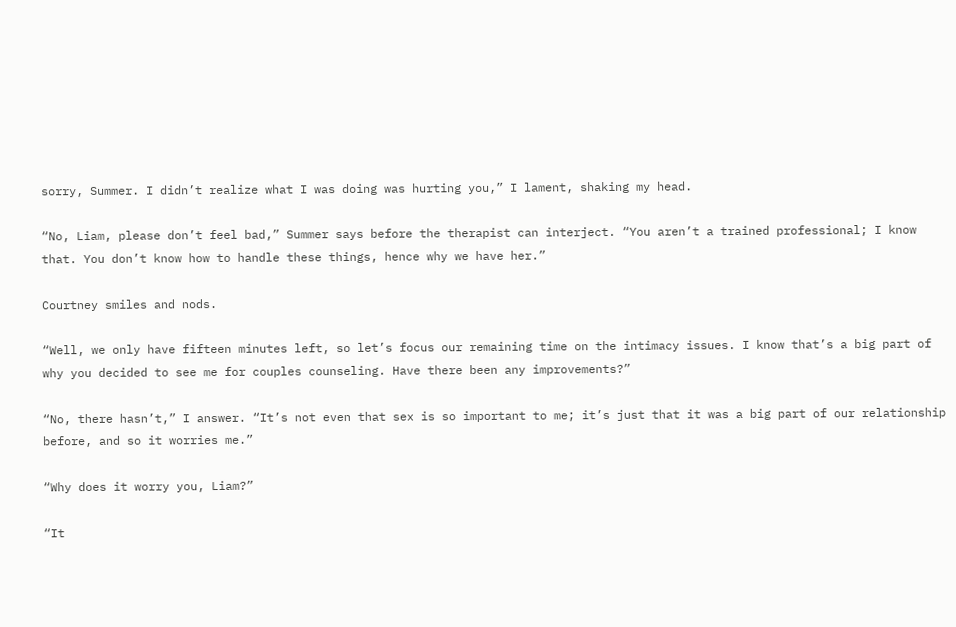sorry, Summer. I didn’t realize what I was doing was hurting you,” I lament, shaking my head.

“No, Liam, please don’t feel bad,” Summer says before the therapist can interject. “You aren’t a trained professional; I know that. You don’t know how to handle these things, hence why we have her.”

Courtney smiles and nods.

“Well, we only have fifteen minutes left, so let’s focus our remaining time on the intimacy issues. I know that’s a big part of why you decided to see me for couples counseling. Have there been any improvements?”

“No, there hasn’t,” I answer. “It’s not even that sex is so important to me; it’s just that it was a big part of our relationship before, and so it worries me.”

“Why does it worry you, Liam?”

“It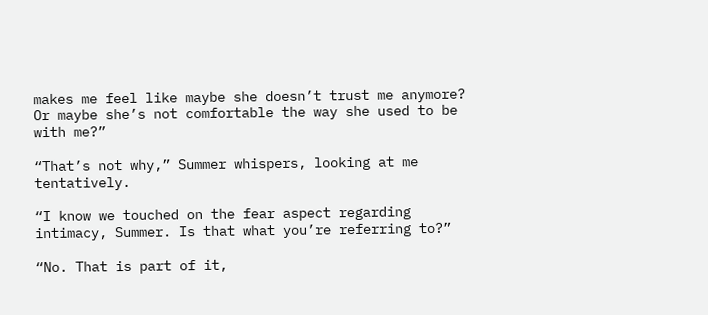makes me feel like maybe she doesn’t trust me anymore? Or maybe she’s not comfortable the way she used to be with me?”

“That’s not why,” Summer whispers, looking at me tentatively.

“I know we touched on the fear aspect regarding intimacy, Summer. Is that what you’re referring to?”

“No. That is part of it,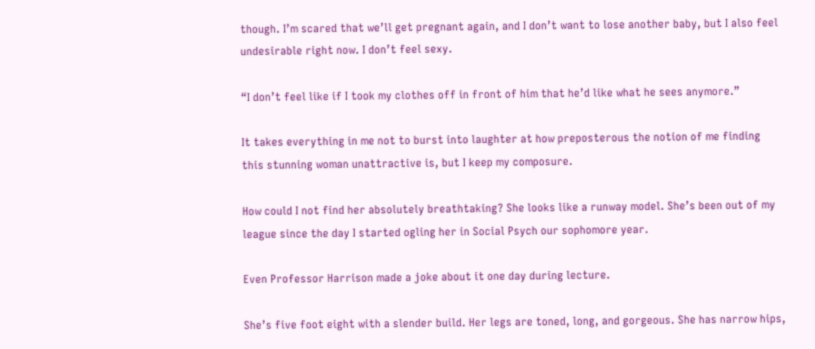though. I’m scared that we’ll get pregnant again, and I don’t want to lose another baby, but I also feel undesirable right now. I don’t feel sexy.

“I don’t feel like if I took my clothes off in front of him that he’d like what he sees anymore.”

It takes everything in me not to burst into laughter at how preposterous the notion of me finding this stunning woman unattractive is, but I keep my composure.

How could I not find her absolutely breathtaking? She looks like a runway model. She’s been out of my league since the day I started ogling her in Social Psych our sophomore year.

Even Professor Harrison made a joke about it one day during lecture.

She’s five foot eight with a slender build. Her legs are toned, long, and gorgeous. She has narrow hips,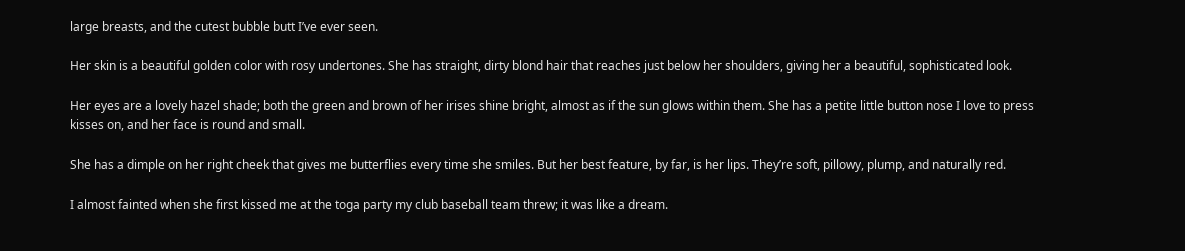large breasts, and the cutest bubble butt I’ve ever seen.

Her skin is a beautiful golden color with rosy undertones. She has straight, dirty blond hair that reaches just below her shoulders, giving her a beautiful, sophisticated look.

Her eyes are a lovely hazel shade; both the green and brown of her irises shine bright, almost as if the sun glows within them. She has a petite little button nose I love to press kisses on, and her face is round and small.

She has a dimple on her right cheek that gives me butterflies every time she smiles. But her best feature, by far, is her lips. They’re soft, pillowy, plump, and naturally red.

I almost fainted when she first kissed me at the toga party my club baseball team threw; it was like a dream.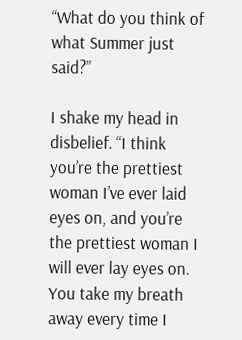“What do you think of what Summer just said?”

I shake my head in disbelief. “I think you’re the prettiest woman I’ve ever laid eyes on, and you’re the prettiest woman I will ever lay eyes on. You take my breath away every time I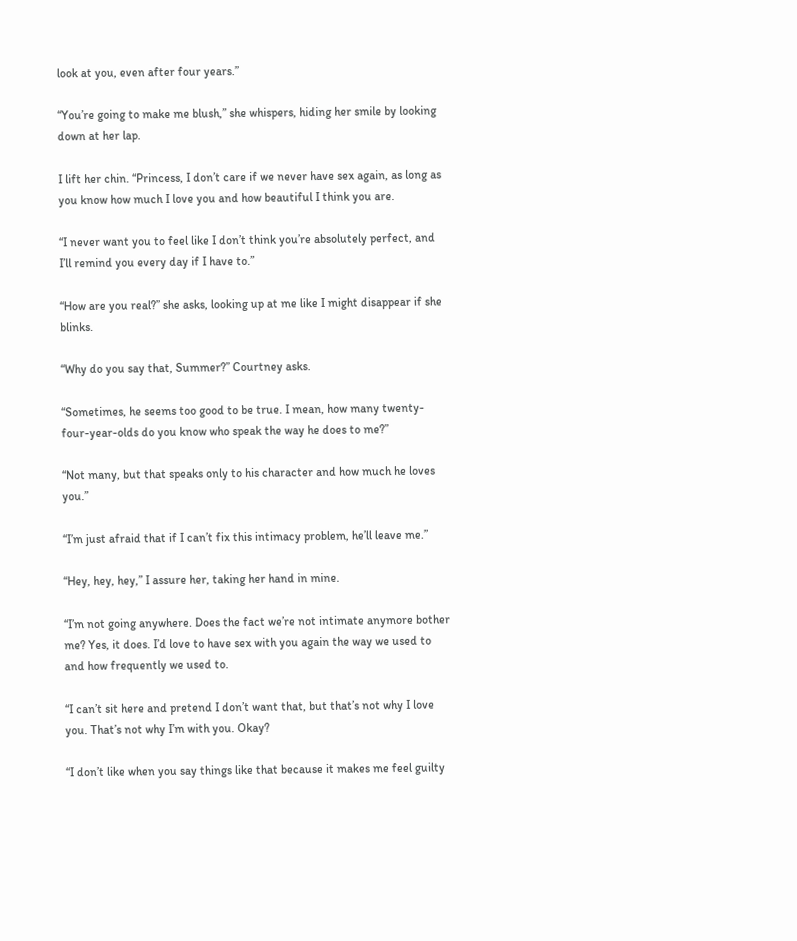look at you, even after four years.”

“You’re going to make me blush,” she whispers, hiding her smile by looking down at her lap.

I lift her chin. “Princess, I don’t care if we never have sex again, as long as you know how much I love you and how beautiful I think you are.

“I never want you to feel like I don’t think you’re absolutely perfect, and I’ll remind you every day if I have to.”

“How are you real?” she asks, looking up at me like I might disappear if she blinks.

“Why do you say that, Summer?” Courtney asks.

“Sometimes, he seems too good to be true. I mean, how many twenty-four-year-olds do you know who speak the way he does to me?”

“Not many, but that speaks only to his character and how much he loves you.”

“I’m just afraid that if I can’t fix this intimacy problem, he’ll leave me.”

“Hey, hey, hey,” I assure her, taking her hand in mine.

“I’m not going anywhere. Does the fact we’re not intimate anymore bother me? Yes, it does. I’d love to have sex with you again the way we used to and how frequently we used to.

“I can’t sit here and pretend I don’t want that, but that’s not why I love you. That’s not why I’m with you. Okay?

“I don’t like when you say things like that because it makes me feel guilty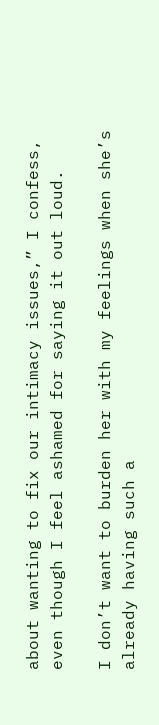about wanting to fix our intimacy issues,” I confess, even though I feel ashamed for saying it out loud.

I don’t want to burden her with my feelings when she’s already having such a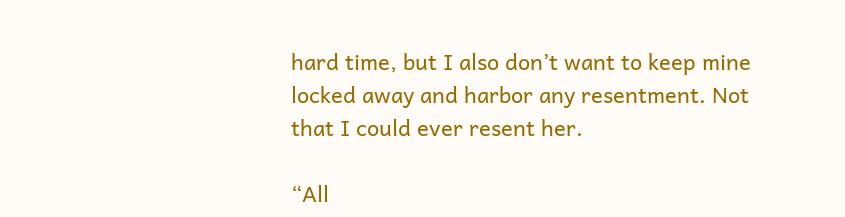hard time, but I also don’t want to keep mine locked away and harbor any resentment. Not that I could ever resent her.

“All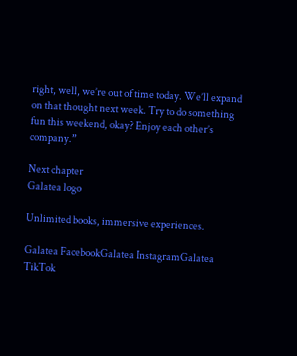right, well, we’re out of time today. We’ll expand on that thought next week. Try to do something fun this weekend, okay? Enjoy each other’s company.”

Next chapter
Galatea logo

Unlimited books, immersive experiences.

Galatea FacebookGalatea InstagramGalatea TikTok